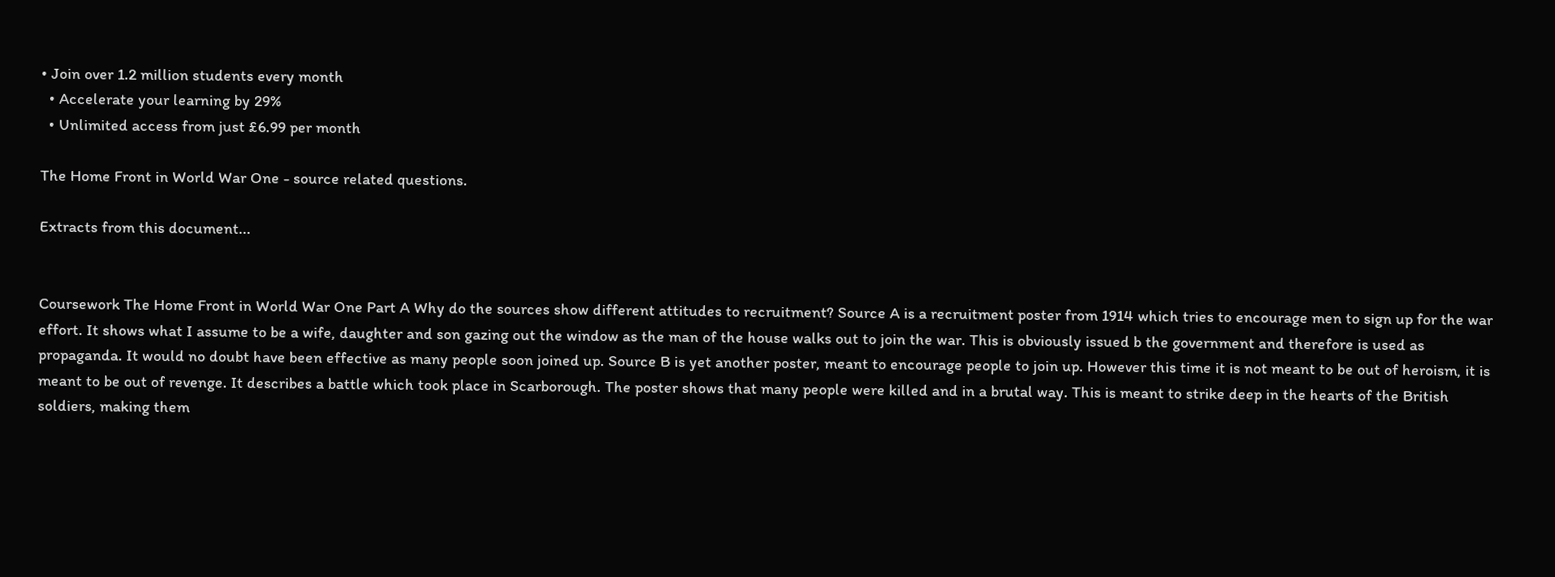• Join over 1.2 million students every month
  • Accelerate your learning by 29%
  • Unlimited access from just £6.99 per month

The Home Front in World War One - source related questions.

Extracts from this document...


Coursework The Home Front in World War One Part A Why do the sources show different attitudes to recruitment? Source A is a recruitment poster from 1914 which tries to encourage men to sign up for the war effort. It shows what I assume to be a wife, daughter and son gazing out the window as the man of the house walks out to join the war. This is obviously issued b the government and therefore is used as propaganda. It would no doubt have been effective as many people soon joined up. Source B is yet another poster, meant to encourage people to join up. However this time it is not meant to be out of heroism, it is meant to be out of revenge. It describes a battle which took place in Scarborough. The poster shows that many people were killed and in a brutal way. This is meant to strike deep in the hearts of the British soldiers, making them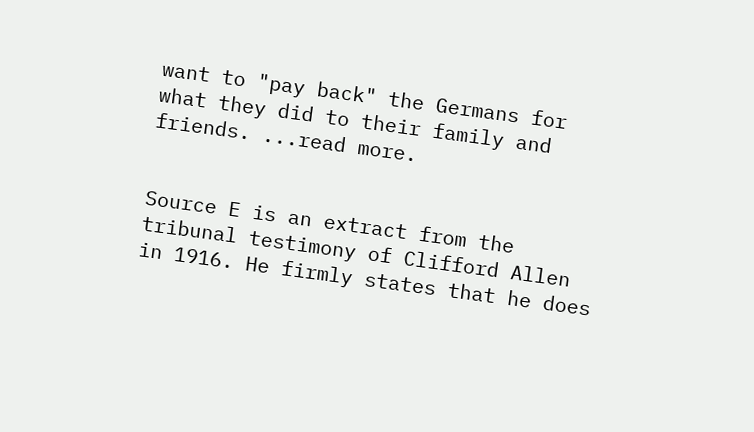want to "pay back" the Germans for what they did to their family and friends. ...read more.


Source E is an extract from the tribunal testimony of Clifford Allen in 1916. He firmly states that he does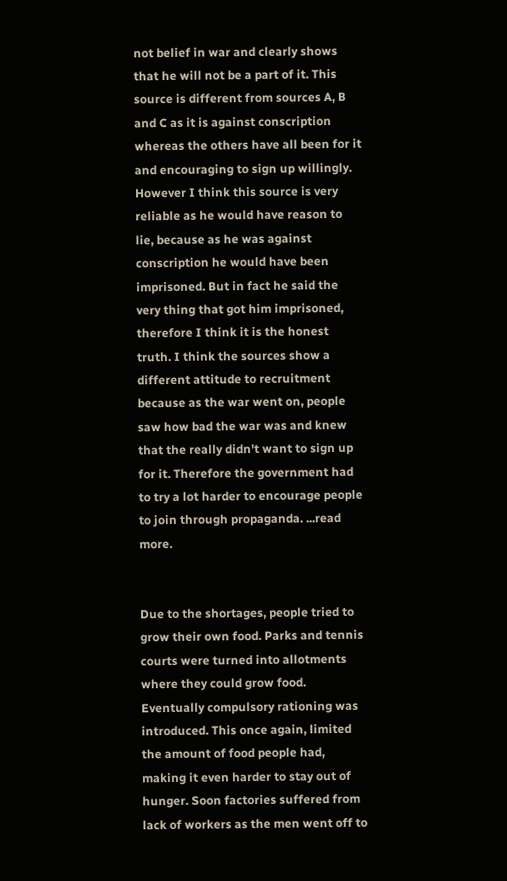not belief in war and clearly shows that he will not be a part of it. This source is different from sources A, B and C as it is against conscription whereas the others have all been for it and encouraging to sign up willingly. However I think this source is very reliable as he would have reason to lie, because as he was against conscription he would have been imprisoned. But in fact he said the very thing that got him imprisoned, therefore I think it is the honest truth. I think the sources show a different attitude to recruitment because as the war went on, people saw how bad the war was and knew that the really didn't want to sign up for it. Therefore the government had to try a lot harder to encourage people to join through propaganda. ...read more.


Due to the shortages, people tried to grow their own food. Parks and tennis courts were turned into allotments where they could grow food. Eventually compulsory rationing was introduced. This once again, limited the amount of food people had, making it even harder to stay out of hunger. Soon factories suffered from lack of workers as the men went off to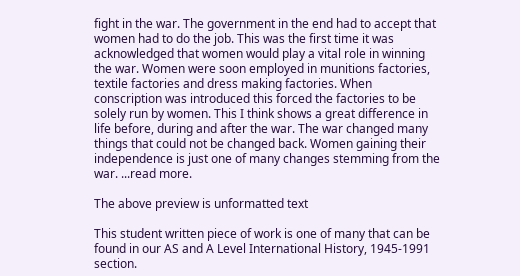fight in the war. The government in the end had to accept that women had to do the job. This was the first time it was acknowledged that women would play a vital role in winning the war. Women were soon employed in munitions factories, textile factories and dress making factories. When conscription was introduced this forced the factories to be solely run by women. This I think shows a great difference in life before, during and after the war. The war changed many things that could not be changed back. Women gaining their independence is just one of many changes stemming from the war. ...read more.

The above preview is unformatted text

This student written piece of work is one of many that can be found in our AS and A Level International History, 1945-1991 section.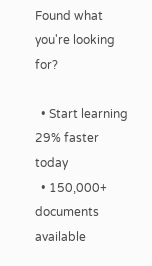Found what you're looking for?

  • Start learning 29% faster today
  • 150,000+ documents available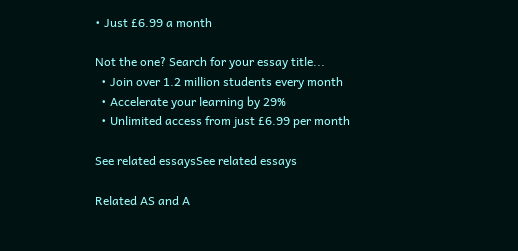• Just £6.99 a month

Not the one? Search for your essay title...
  • Join over 1.2 million students every month
  • Accelerate your learning by 29%
  • Unlimited access from just £6.99 per month

See related essaysSee related essays

Related AS and A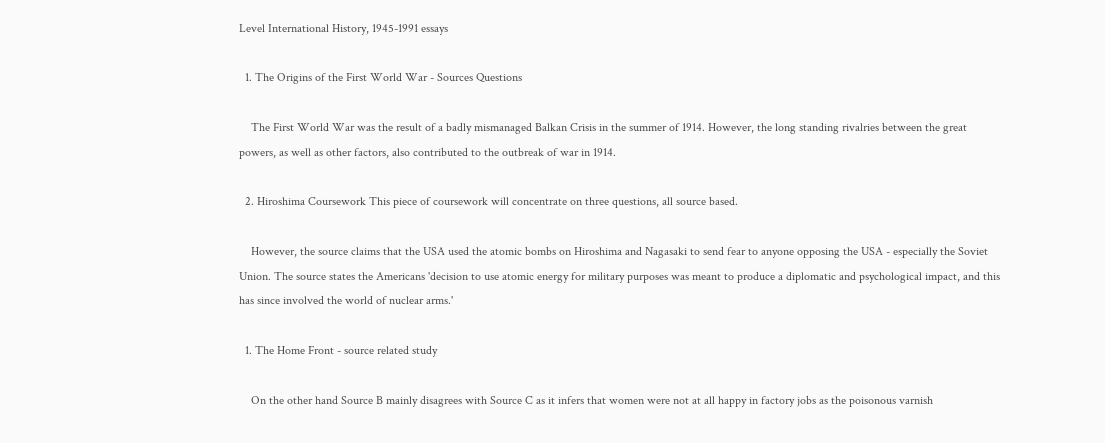Level International History, 1945-1991 essays

  1. The Origins of the First World War - Sources Questions

    The First World War was the result of a badly mismanaged Balkan Crisis in the summer of 1914. However, the long standing rivalries between the great powers, as well as other factors, also contributed to the outbreak of war in 1914.

  2. Hiroshima Coursework This piece of coursework will concentrate on three questions, all source based.

    However, the source claims that the USA used the atomic bombs on Hiroshima and Nagasaki to send fear to anyone opposing the USA - especially the Soviet Union. The source states the Americans 'decision to use atomic energy for military purposes was meant to produce a diplomatic and psychological impact, and this has since involved the world of nuclear arms.'

  1. The Home Front - source related study

    On the other hand Source B mainly disagrees with Source C as it infers that women were not at all happy in factory jobs as the poisonous varnish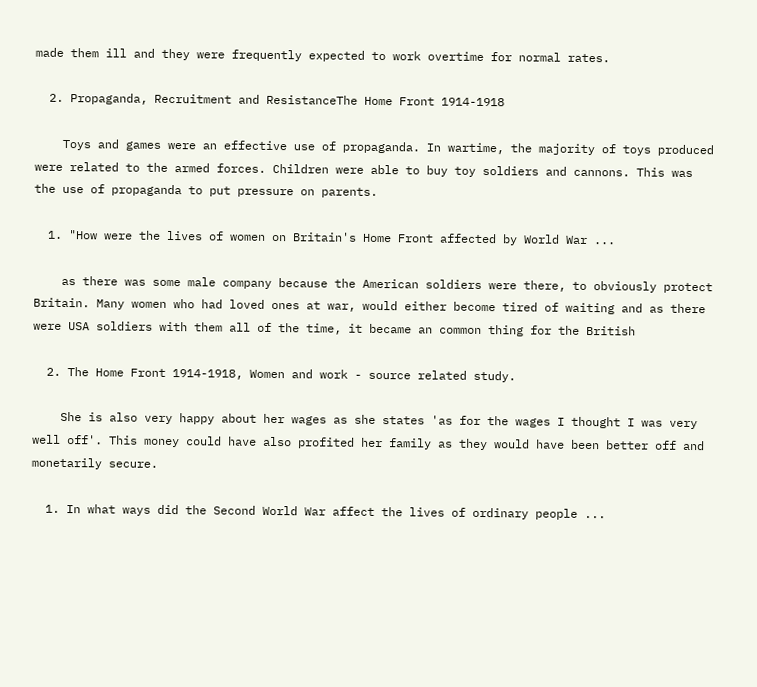made them ill and they were frequently expected to work overtime for normal rates.

  2. Propaganda, Recruitment and ResistanceThe Home Front 1914-1918

    Toys and games were an effective use of propaganda. In wartime, the majority of toys produced were related to the armed forces. Children were able to buy toy soldiers and cannons. This was the use of propaganda to put pressure on parents.

  1. "How were the lives of women on Britain's Home Front affected by World War ...

    as there was some male company because the American soldiers were there, to obviously protect Britain. Many women who had loved ones at war, would either become tired of waiting and as there were USA soldiers with them all of the time, it became an common thing for the British

  2. The Home Front 1914-1918, Women and work - source related study.

    She is also very happy about her wages as she states 'as for the wages I thought I was very well off'. This money could have also profited her family as they would have been better off and monetarily secure.

  1. In what ways did the Second World War affect the lives of ordinary people ...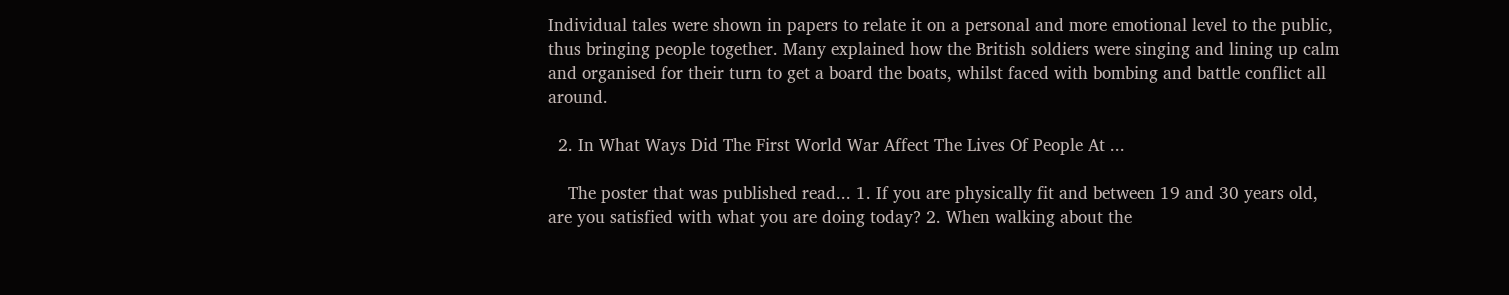Individual tales were shown in papers to relate it on a personal and more emotional level to the public, thus bringing people together. Many explained how the British soldiers were singing and lining up calm and organised for their turn to get a board the boats, whilst faced with bombing and battle conflict all around.

  2. In What Ways Did The First World War Affect The Lives Of People At ...

    The poster that was published read... 1. If you are physically fit and between 19 and 30 years old, are you satisfied with what you are doing today? 2. When walking about the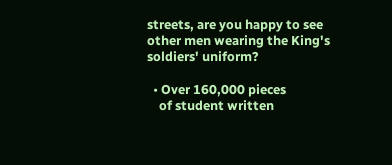streets, are you happy to see other men wearing the King's soldiers' uniform?

  • Over 160,000 pieces
    of student written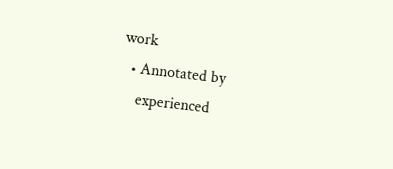work
  • Annotated by
    experienced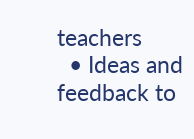teachers
  • Ideas and feedback to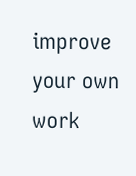improve your own work